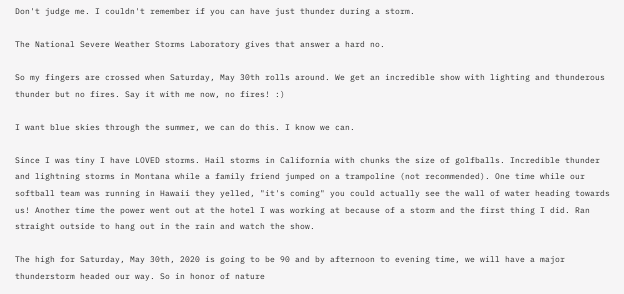Don't judge me. I couldn't remember if you can have just thunder during a storm.

The National Severe Weather Storms Laboratory gives that answer a hard no.

So my fingers are crossed when Saturday, May 30th rolls around. We get an incredible show with lighting and thunderous thunder but no fires. Say it with me now, no fires! :)

I want blue skies through the summer, we can do this. I know we can.

Since I was tiny I have LOVED storms. Hail storms in California with chunks the size of golfballs. Incredible thunder and lightning storms in Montana while a family friend jumped on a trampoline (not recommended). One time while our softball team was running in Hawaii they yelled, "it's coming" you could actually see the wall of water heading towards us! Another time the power went out at the hotel I was working at because of a storm and the first thing I did. Ran straight outside to hang out in the rain and watch the show.

The high for Saturday, May 30th, 2020 is going to be 90 and by afternoon to evening time, we will have a major thunderstorm headed our way. So in honor of nature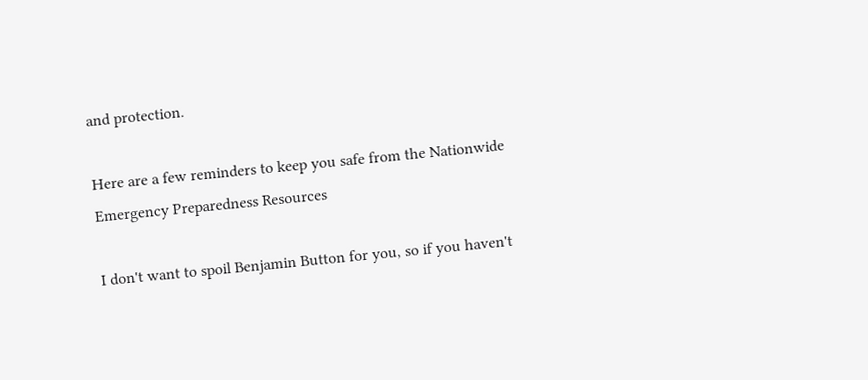and protection.

Here are a few reminders to keep you safe from the Nationwide Emergency Preparedness Resources

I don't want to spoil Benjamin Button for you, so if you haven't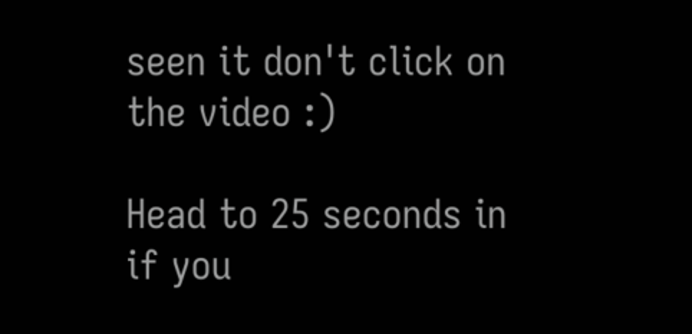seen it don't click on the video :)

Head to 25 seconds in if you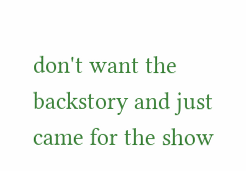don't want the backstory and just came for the show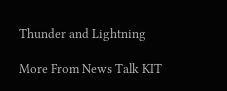Thunder and Lightning

More From News Talk KIT